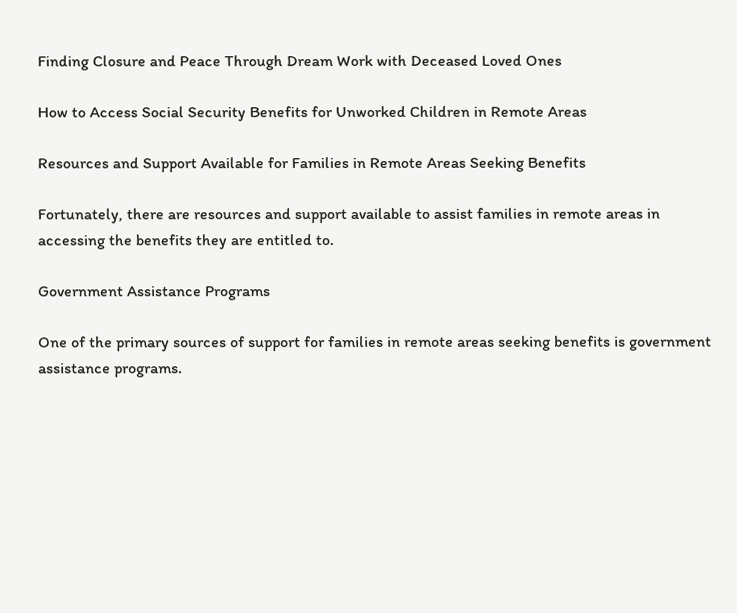Finding Closure and Peace Through Dream Work with Deceased Loved Ones

How to Access Social Security Benefits for Unworked Children in Remote Areas

Resources and Support Available for Families in Remote Areas Seeking Benefits

Fortunately, there are resources and support available to assist families in remote areas in accessing the benefits they are entitled to.

Government Assistance Programs

One of the primary sources of support for families in remote areas seeking benefits is government assistance programs.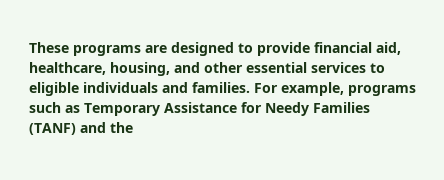These programs are designed to provide financial aid, healthcare, housing, and other essential services to eligible individuals and families. For example, programs such as Temporary Assistance for Needy Families (TANF) and the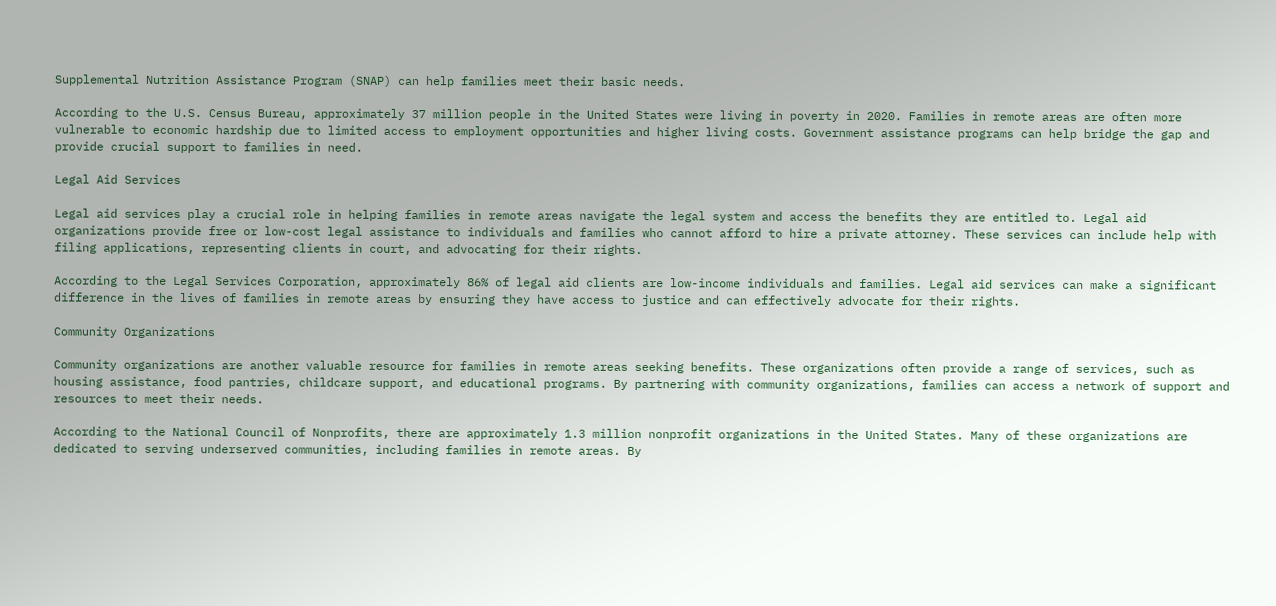Supplemental Nutrition Assistance Program (SNAP) can help families meet their basic needs.

According to the U.S. Census Bureau, approximately 37 million people in the United States were living in poverty in 2020. Families in remote areas are often more vulnerable to economic hardship due to limited access to employment opportunities and higher living costs. Government assistance programs can help bridge the gap and provide crucial support to families in need.

Legal Aid Services

Legal aid services play a crucial role in helping families in remote areas navigate the legal system and access the benefits they are entitled to. Legal aid organizations provide free or low-cost legal assistance to individuals and families who cannot afford to hire a private attorney. These services can include help with filing applications, representing clients in court, and advocating for their rights.

According to the Legal Services Corporation, approximately 86% of legal aid clients are low-income individuals and families. Legal aid services can make a significant difference in the lives of families in remote areas by ensuring they have access to justice and can effectively advocate for their rights.

Community Organizations

Community organizations are another valuable resource for families in remote areas seeking benefits. These organizations often provide a range of services, such as housing assistance, food pantries, childcare support, and educational programs. By partnering with community organizations, families can access a network of support and resources to meet their needs.

According to the National Council of Nonprofits, there are approximately 1.3 million nonprofit organizations in the United States. Many of these organizations are dedicated to serving underserved communities, including families in remote areas. By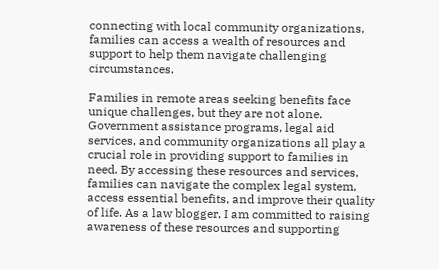connecting with local community organizations, families can access a wealth of resources and support to help them navigate challenging circumstances.

Families in remote areas seeking benefits face unique challenges, but they are not alone. Government assistance programs, legal aid services, and community organizations all play a crucial role in providing support to families in need. By accessing these resources and services, families can navigate the complex legal system, access essential benefits, and improve their quality of life. As a law blogger, I am committed to raising awareness of these resources and supporting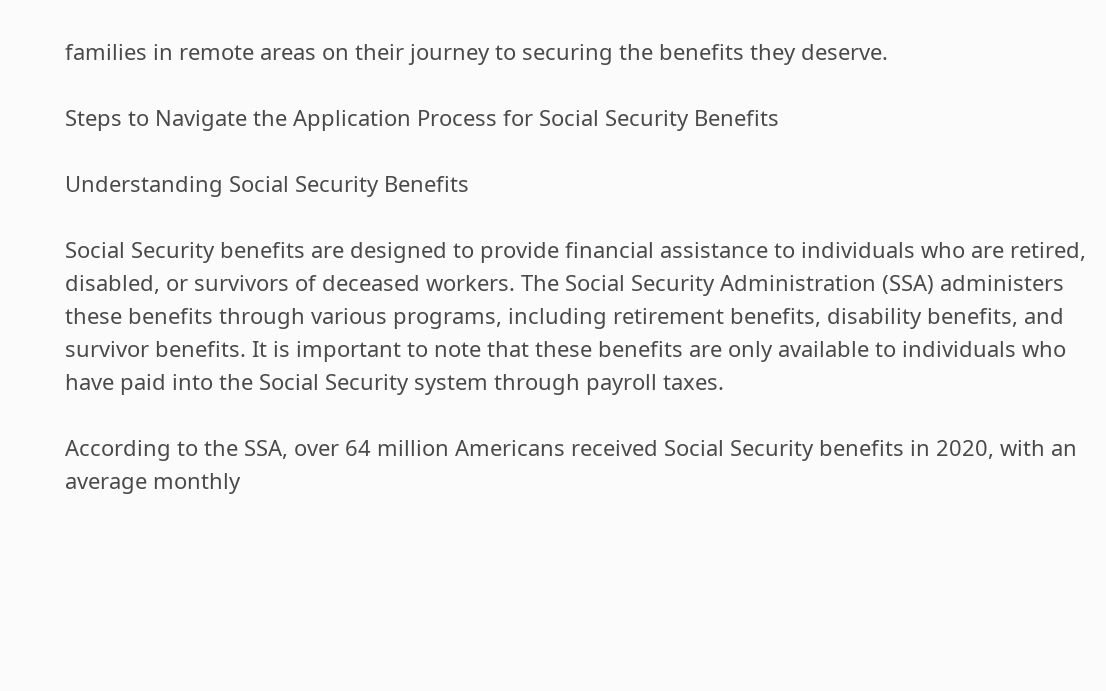families in remote areas on their journey to securing the benefits they deserve.

Steps to Navigate the Application Process for Social Security Benefits

Understanding Social Security Benefits

Social Security benefits are designed to provide financial assistance to individuals who are retired, disabled, or survivors of deceased workers. The Social Security Administration (SSA) administers these benefits through various programs, including retirement benefits, disability benefits, and survivor benefits. It is important to note that these benefits are only available to individuals who have paid into the Social Security system through payroll taxes.

According to the SSA, over 64 million Americans received Social Security benefits in 2020, with an average monthly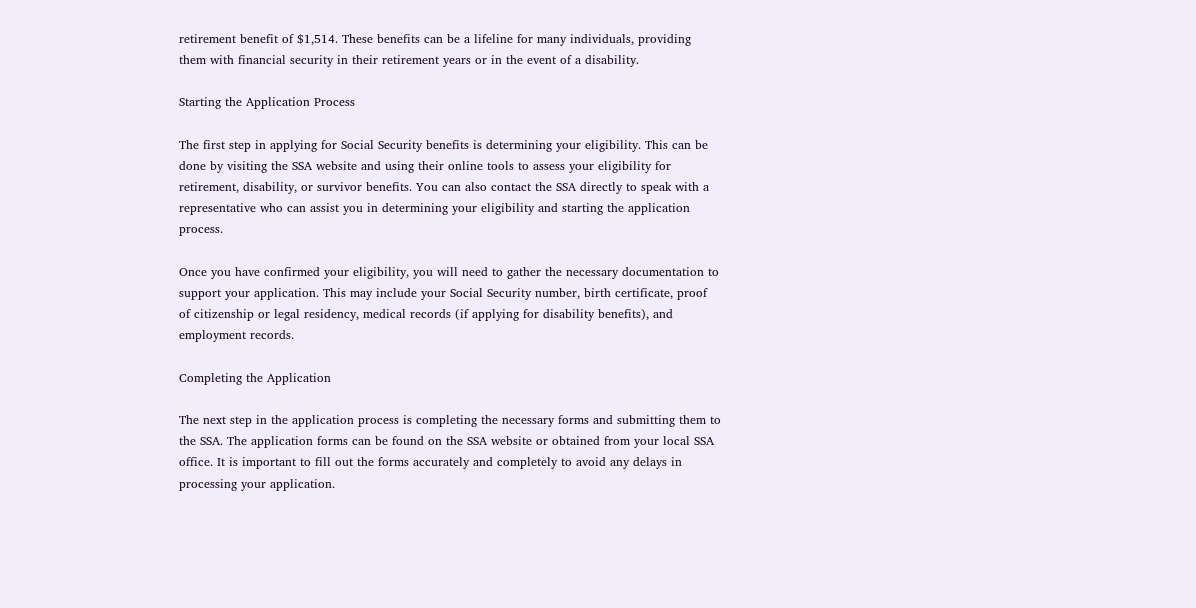retirement benefit of $1,514. These benefits can be a lifeline for many individuals, providing them with financial security in their retirement years or in the event of a disability.

Starting the Application Process

The first step in applying for Social Security benefits is determining your eligibility. This can be done by visiting the SSA website and using their online tools to assess your eligibility for retirement, disability, or survivor benefits. You can also contact the SSA directly to speak with a representative who can assist you in determining your eligibility and starting the application process.

Once you have confirmed your eligibility, you will need to gather the necessary documentation to support your application. This may include your Social Security number, birth certificate, proof of citizenship or legal residency, medical records (if applying for disability benefits), and employment records.

Completing the Application

The next step in the application process is completing the necessary forms and submitting them to the SSA. The application forms can be found on the SSA website or obtained from your local SSA office. It is important to fill out the forms accurately and completely to avoid any delays in processing your application.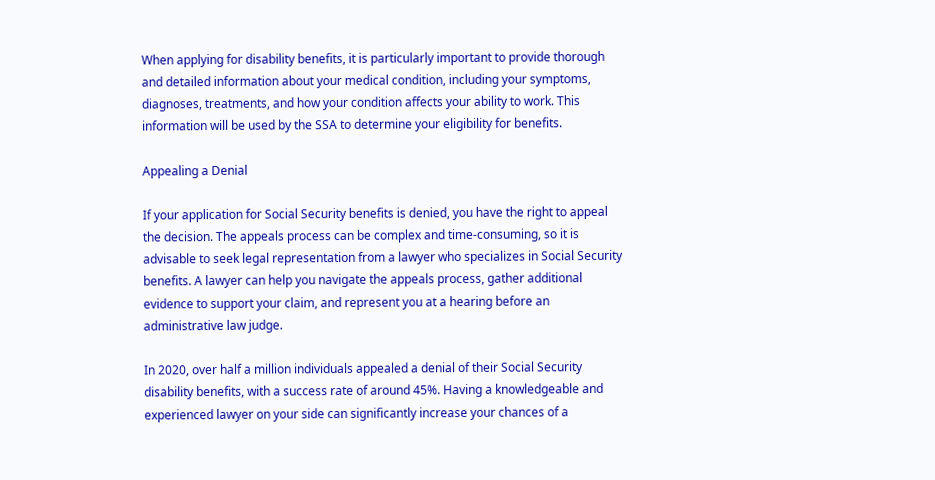When applying for disability benefits, it is particularly important to provide thorough and detailed information about your medical condition, including your symptoms, diagnoses, treatments, and how your condition affects your ability to work. This information will be used by the SSA to determine your eligibility for benefits.

Appealing a Denial

If your application for Social Security benefits is denied, you have the right to appeal the decision. The appeals process can be complex and time-consuming, so it is advisable to seek legal representation from a lawyer who specializes in Social Security benefits. A lawyer can help you navigate the appeals process, gather additional evidence to support your claim, and represent you at a hearing before an administrative law judge.

In 2020, over half a million individuals appealed a denial of their Social Security disability benefits, with a success rate of around 45%. Having a knowledgeable and experienced lawyer on your side can significantly increase your chances of a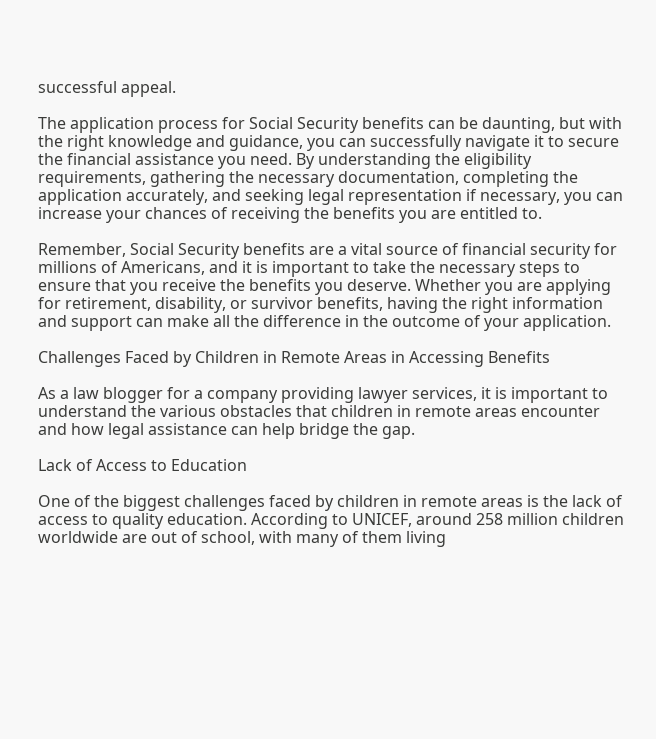successful appeal.

The application process for Social Security benefits can be daunting, but with the right knowledge and guidance, you can successfully navigate it to secure the financial assistance you need. By understanding the eligibility requirements, gathering the necessary documentation, completing the application accurately, and seeking legal representation if necessary, you can increase your chances of receiving the benefits you are entitled to.

Remember, Social Security benefits are a vital source of financial security for millions of Americans, and it is important to take the necessary steps to ensure that you receive the benefits you deserve. Whether you are applying for retirement, disability, or survivor benefits, having the right information and support can make all the difference in the outcome of your application.

Challenges Faced by Children in Remote Areas in Accessing Benefits

As a law blogger for a company providing lawyer services, it is important to understand the various obstacles that children in remote areas encounter and how legal assistance can help bridge the gap.

Lack of Access to Education

One of the biggest challenges faced by children in remote areas is the lack of access to quality education. According to UNICEF, around 258 million children worldwide are out of school, with many of them living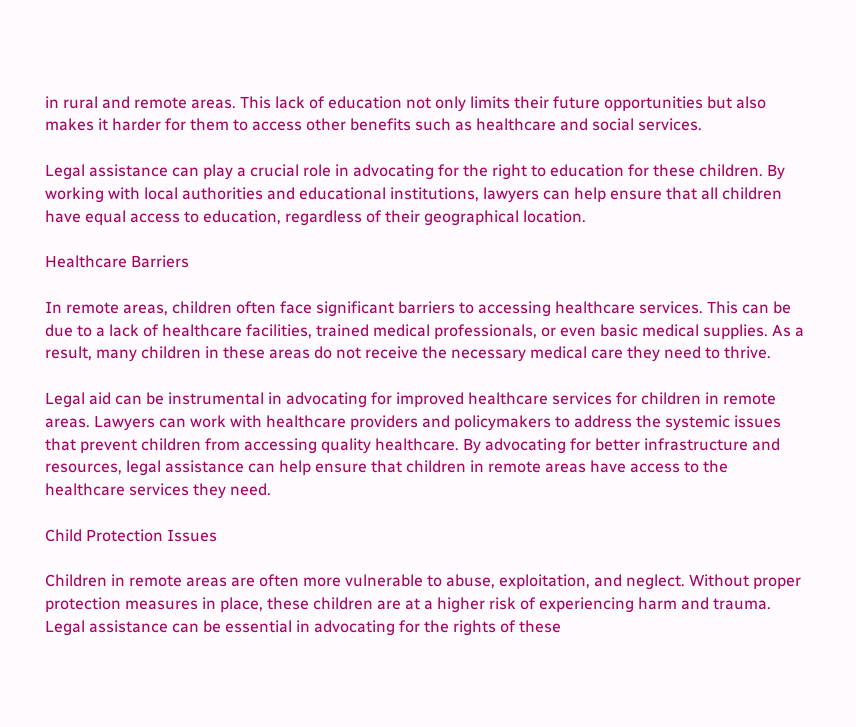in rural and remote areas. This lack of education not only limits their future opportunities but also makes it harder for them to access other benefits such as healthcare and social services.

Legal assistance can play a crucial role in advocating for the right to education for these children. By working with local authorities and educational institutions, lawyers can help ensure that all children have equal access to education, regardless of their geographical location.

Healthcare Barriers

In remote areas, children often face significant barriers to accessing healthcare services. This can be due to a lack of healthcare facilities, trained medical professionals, or even basic medical supplies. As a result, many children in these areas do not receive the necessary medical care they need to thrive.

Legal aid can be instrumental in advocating for improved healthcare services for children in remote areas. Lawyers can work with healthcare providers and policymakers to address the systemic issues that prevent children from accessing quality healthcare. By advocating for better infrastructure and resources, legal assistance can help ensure that children in remote areas have access to the healthcare services they need.

Child Protection Issues

Children in remote areas are often more vulnerable to abuse, exploitation, and neglect. Without proper protection measures in place, these children are at a higher risk of experiencing harm and trauma. Legal assistance can be essential in advocating for the rights of these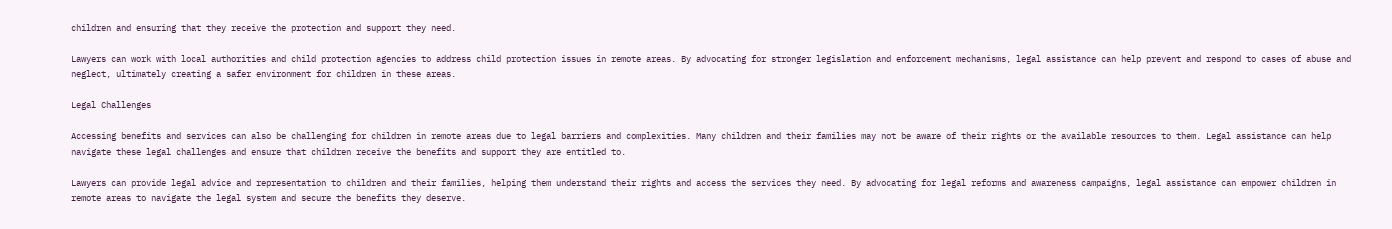children and ensuring that they receive the protection and support they need.

Lawyers can work with local authorities and child protection agencies to address child protection issues in remote areas. By advocating for stronger legislation and enforcement mechanisms, legal assistance can help prevent and respond to cases of abuse and neglect, ultimately creating a safer environment for children in these areas.

Legal Challenges

Accessing benefits and services can also be challenging for children in remote areas due to legal barriers and complexities. Many children and their families may not be aware of their rights or the available resources to them. Legal assistance can help navigate these legal challenges and ensure that children receive the benefits and support they are entitled to.

Lawyers can provide legal advice and representation to children and their families, helping them understand their rights and access the services they need. By advocating for legal reforms and awareness campaigns, legal assistance can empower children in remote areas to navigate the legal system and secure the benefits they deserve.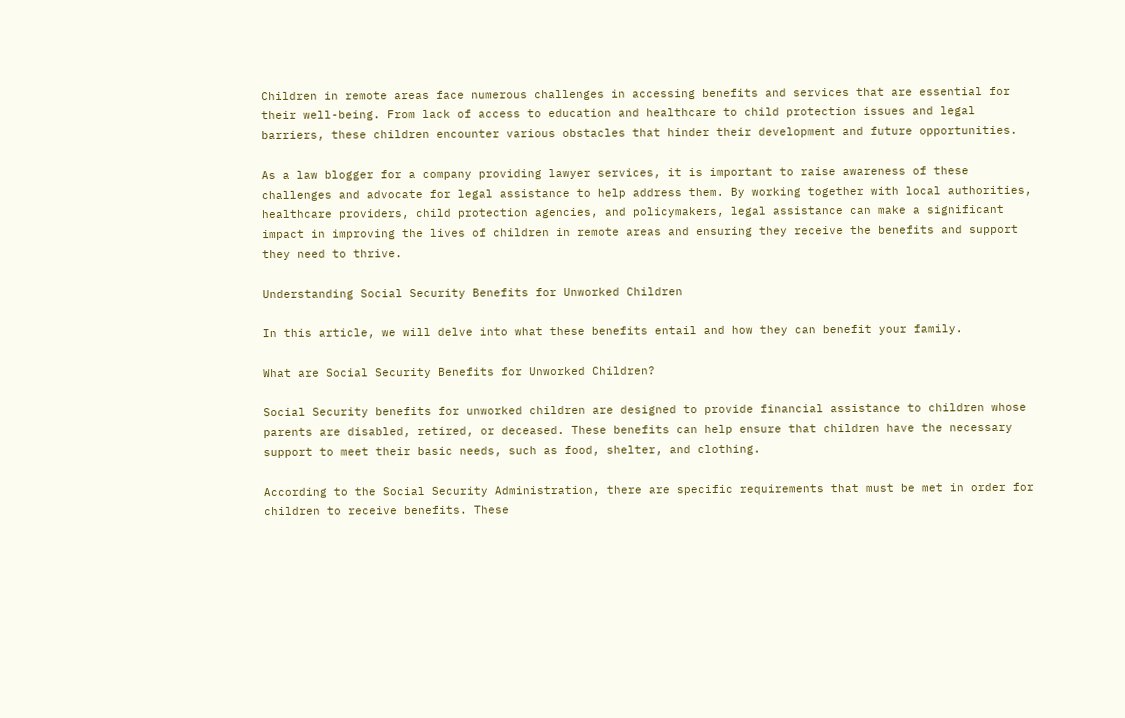Children in remote areas face numerous challenges in accessing benefits and services that are essential for their well-being. From lack of access to education and healthcare to child protection issues and legal barriers, these children encounter various obstacles that hinder their development and future opportunities.

As a law blogger for a company providing lawyer services, it is important to raise awareness of these challenges and advocate for legal assistance to help address them. By working together with local authorities, healthcare providers, child protection agencies, and policymakers, legal assistance can make a significant impact in improving the lives of children in remote areas and ensuring they receive the benefits and support they need to thrive.

Understanding Social Security Benefits for Unworked Children

In this article, we will delve into what these benefits entail and how they can benefit your family.

What are Social Security Benefits for Unworked Children?

Social Security benefits for unworked children are designed to provide financial assistance to children whose parents are disabled, retired, or deceased. These benefits can help ensure that children have the necessary support to meet their basic needs, such as food, shelter, and clothing.

According to the Social Security Administration, there are specific requirements that must be met in order for children to receive benefits. These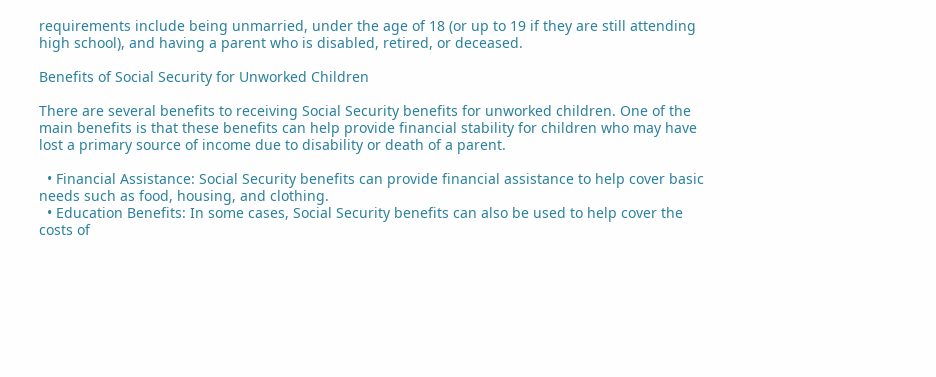requirements include being unmarried, under the age of 18 (or up to 19 if they are still attending high school), and having a parent who is disabled, retired, or deceased.

Benefits of Social Security for Unworked Children

There are several benefits to receiving Social Security benefits for unworked children. One of the main benefits is that these benefits can help provide financial stability for children who may have lost a primary source of income due to disability or death of a parent.

  • Financial Assistance: Social Security benefits can provide financial assistance to help cover basic needs such as food, housing, and clothing.
  • Education Benefits: In some cases, Social Security benefits can also be used to help cover the costs of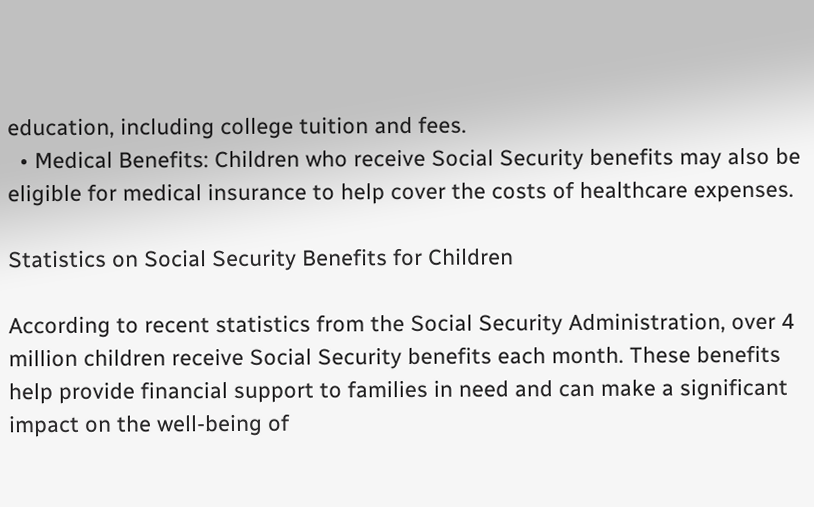education, including college tuition and fees.
  • Medical Benefits: Children who receive Social Security benefits may also be eligible for medical insurance to help cover the costs of healthcare expenses.

Statistics on Social Security Benefits for Children

According to recent statistics from the Social Security Administration, over 4 million children receive Social Security benefits each month. These benefits help provide financial support to families in need and can make a significant impact on the well-being of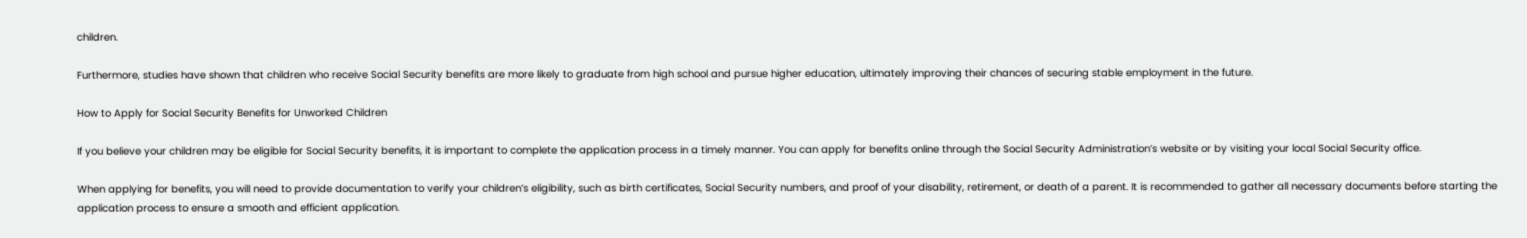children.

Furthermore, studies have shown that children who receive Social Security benefits are more likely to graduate from high school and pursue higher education, ultimately improving their chances of securing stable employment in the future.

How to Apply for Social Security Benefits for Unworked Children

If you believe your children may be eligible for Social Security benefits, it is important to complete the application process in a timely manner. You can apply for benefits online through the Social Security Administration’s website or by visiting your local Social Security office.

When applying for benefits, you will need to provide documentation to verify your children’s eligibility, such as birth certificates, Social Security numbers, and proof of your disability, retirement, or death of a parent. It is recommended to gather all necessary documents before starting the application process to ensure a smooth and efficient application.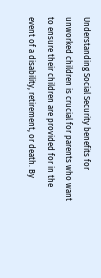Understanding Social Security benefits for unworked children is crucial for parents who want to ensure their children are provided for in the event of a disability, retirement, or death. By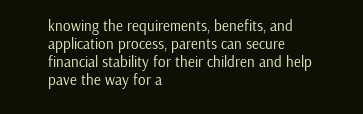knowing the requirements, benefits, and application process, parents can secure financial stability for their children and help pave the way for a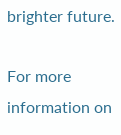brighter future.

For more information on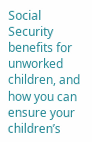Social Security benefits for unworked children, and how you can ensure your children’s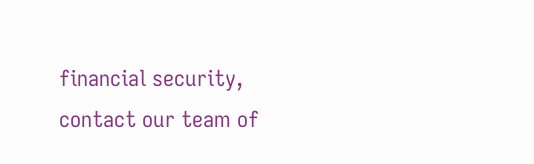financial security, contact our team of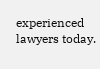experienced lawyers today.